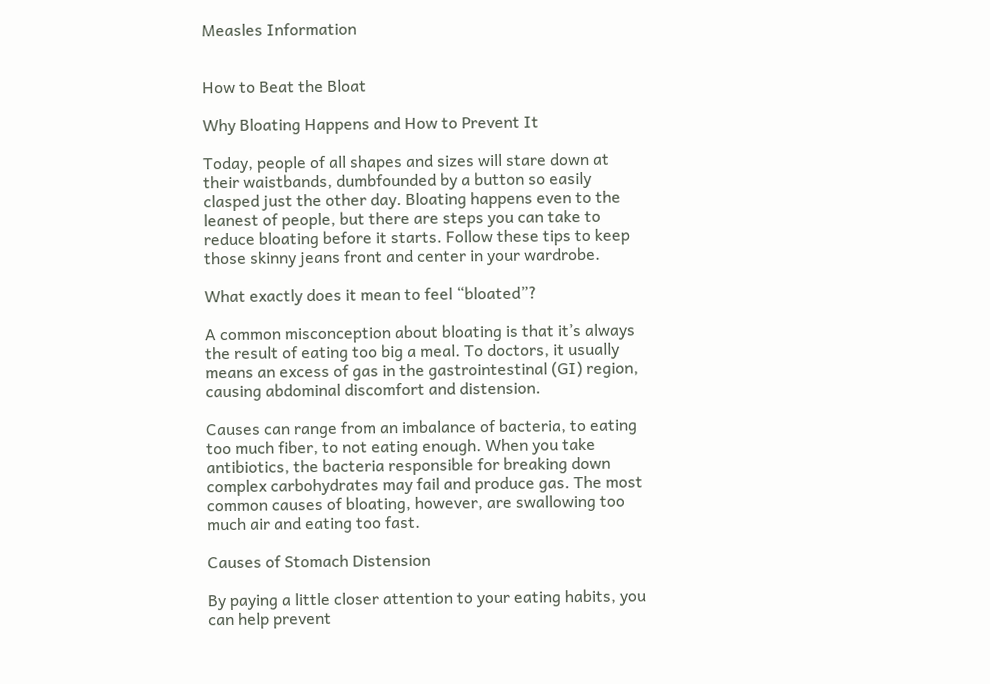Measles Information


How to Beat the Bloat

Why Bloating Happens and How to Prevent It

Today, people of all shapes and sizes will stare down at their waistbands, dumbfounded by a button so easily clasped just the other day. Bloating happens even to the leanest of people, but there are steps you can take to reduce bloating before it starts. Follow these tips to keep those skinny jeans front and center in your wardrobe.

What exactly does it mean to feel “bloated”?

A common misconception about bloating is that it’s always the result of eating too big a meal. To doctors, it usually means an excess of gas in the gastrointestinal (GI) region, causing abdominal discomfort and distension.

Causes can range from an imbalance of bacteria, to eating too much fiber, to not eating enough. When you take antibiotics, the bacteria responsible for breaking down complex carbohydrates may fail and produce gas. The most common causes of bloating, however, are swallowing too much air and eating too fast.

Causes of Stomach Distension

By paying a little closer attention to your eating habits, you can help prevent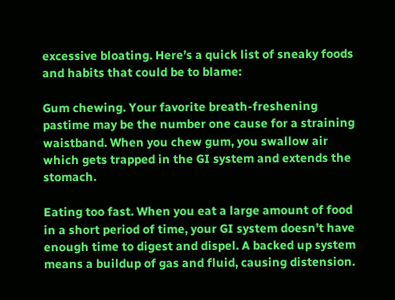excessive bloating. Here’s a quick list of sneaky foods and habits that could be to blame:

Gum chewing. Your favorite breath-freshening pastime may be the number one cause for a straining waistband. When you chew gum, you swallow air which gets trapped in the GI system and extends the stomach.

Eating too fast. When you eat a large amount of food in a short period of time, your GI system doesn’t have enough time to digest and dispel. A backed up system means a buildup of gas and fluid, causing distension.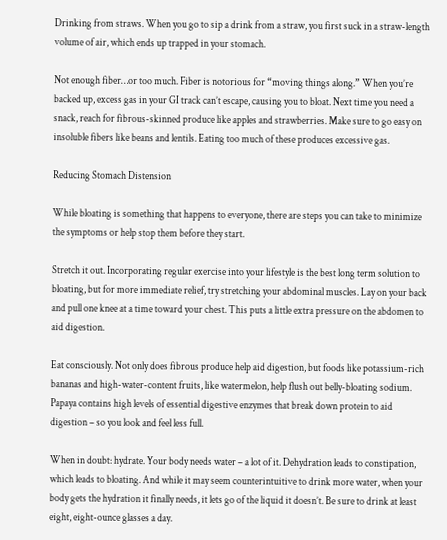Drinking from straws. When you go to sip a drink from a straw, you first suck in a straw-length volume of air, which ends up trapped in your stomach.

Not enough fiber…or too much. Fiber is notorious for “moving things along.” When you’re backed up, excess gas in your GI track can’t escape, causing you to bloat. Next time you need a snack, reach for fibrous-skinned produce like apples and strawberries. Make sure to go easy on insoluble fibers like beans and lentils. Eating too much of these produces excessive gas.

Reducing Stomach Distension

While bloating is something that happens to everyone, there are steps you can take to minimize the symptoms or help stop them before they start.

Stretch it out. Incorporating regular exercise into your lifestyle is the best long term solution to bloating, but for more immediate relief, try stretching your abdominal muscles. Lay on your back and pull one knee at a time toward your chest. This puts a little extra pressure on the abdomen to aid digestion.

Eat consciously. Not only does fibrous produce help aid digestion, but foods like potassium-rich bananas and high-water-content fruits, like watermelon, help flush out belly-bloating sodium. Papaya contains high levels of essential digestive enzymes that break down protein to aid digestion – so you look and feel less full.

When in doubt: hydrate. Your body needs water – a lot of it. Dehydration leads to constipation, which leads to bloating. And while it may seem counterintuitive to drink more water, when your body gets the hydration it finally needs, it lets go of the liquid it doesn’t. Be sure to drink at least eight, eight-ounce glasses a day.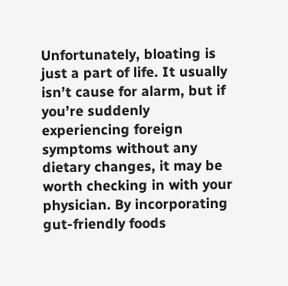Unfortunately, bloating is just a part of life. It usually isn’t cause for alarm, but if you’re suddenly experiencing foreign symptoms without any dietary changes, it may be worth checking in with your physician. By incorporating gut-friendly foods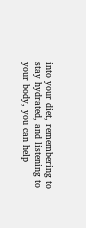into your diet, remembering to stay hydrated, and listening to your body, you can help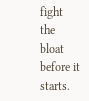fight the bloat before it starts.